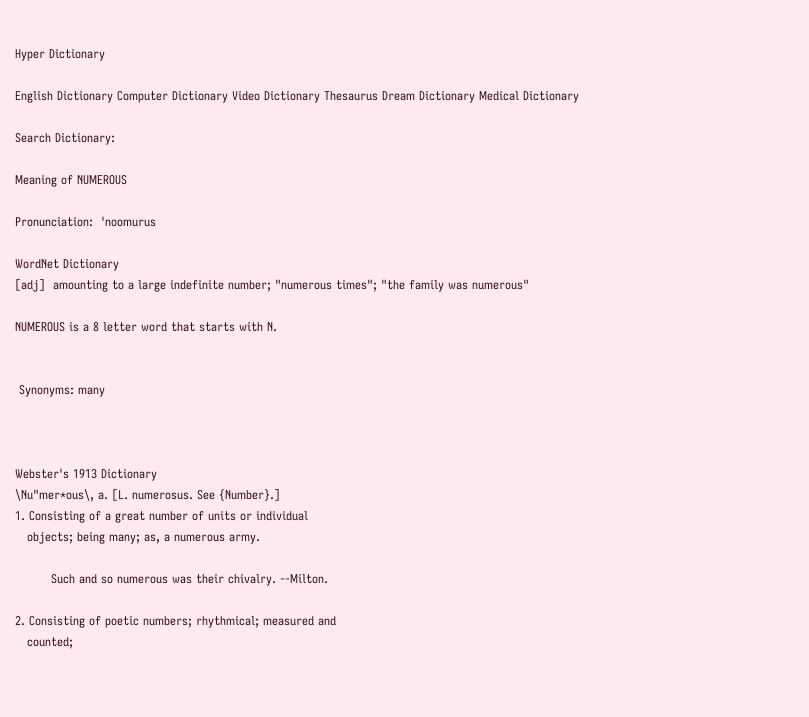Hyper Dictionary

English Dictionary Computer Dictionary Video Dictionary Thesaurus Dream Dictionary Medical Dictionary

Search Dictionary:

Meaning of NUMEROUS

Pronunciation:  'noomurus

WordNet Dictionary
[adj]  amounting to a large indefinite number; "numerous times"; "the family was numerous"

NUMEROUS is a 8 letter word that starts with N.


 Synonyms: many



Webster's 1913 Dictionary
\Nu"mer*ous\, a. [L. numerosus. See {Number}.]
1. Consisting of a great number of units or individual
   objects; being many; as, a numerous army.

         Such and so numerous was their chivalry. --Milton.

2. Consisting of poetic numbers; rhythmical; measured and
   counted;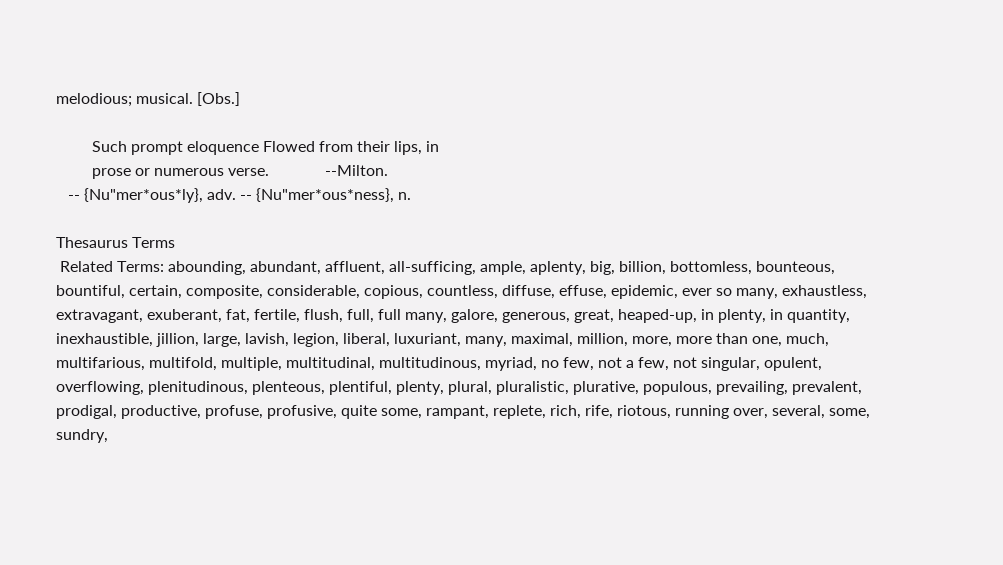melodious; musical. [Obs.]

         Such prompt eloquence Flowed from their lips, in
         prose or numerous verse.              --Milton.
   -- {Nu"mer*ous*ly}, adv. -- {Nu"mer*ous*ness}, n.

Thesaurus Terms
 Related Terms: abounding, abundant, affluent, all-sufficing, ample, aplenty, big, billion, bottomless, bounteous, bountiful, certain, composite, considerable, copious, countless, diffuse, effuse, epidemic, ever so many, exhaustless, extravagant, exuberant, fat, fertile, flush, full, full many, galore, generous, great, heaped-up, in plenty, in quantity, inexhaustible, jillion, large, lavish, legion, liberal, luxuriant, many, maximal, million, more, more than one, much, multifarious, multifold, multiple, multitudinal, multitudinous, myriad, no few, not a few, not singular, opulent, overflowing, plenitudinous, plenteous, plentiful, plenty, plural, pluralistic, plurative, populous, prevailing, prevalent, prodigal, productive, profuse, profusive, quite some, rampant, replete, rich, rife, riotous, running over, several, some, sundry,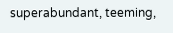superabundant, teeming,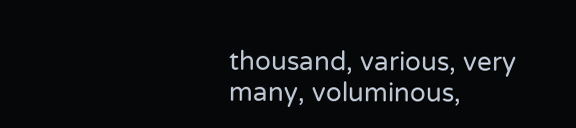thousand, various, very many, voluminous,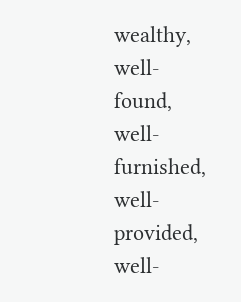wealthy, well-found, well-furnished, well-provided, well-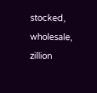stocked, wholesale, zillion